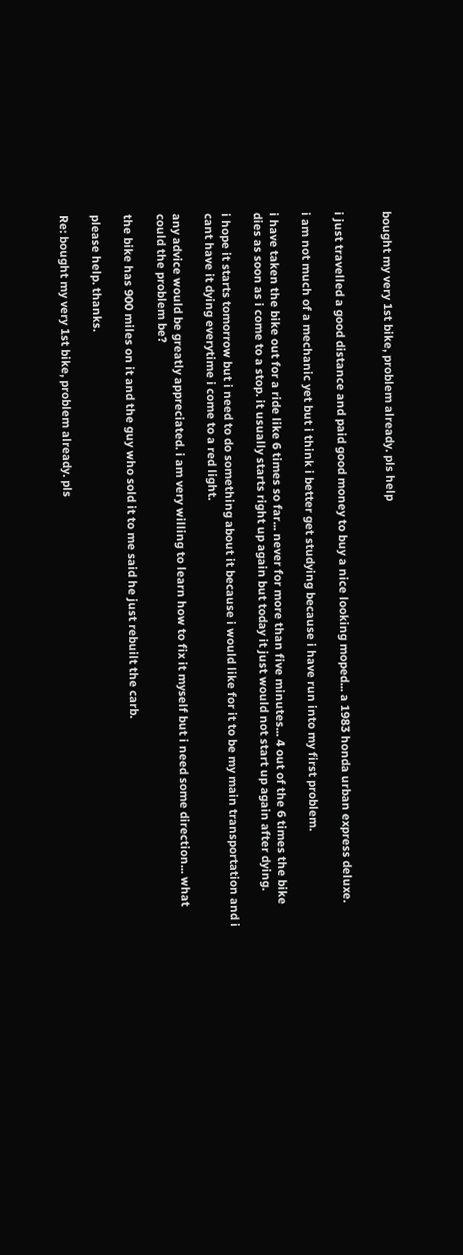bought my very 1st bike, problem already. pls help


i just travelled a good distance and paid good money to buy a nice looking moped... a 1983 honda urban express deluxe.

i am not much of a mechanic yet but i think i better get studying because i have run into my first problem.

i have taken the bike out for a ride like 6 times so far... never for more than five minutes... 4 out of the 6 times the bike dies as soon as i come to a stop. it usually starts right up again but today it just would not start up again after dying.

i hope it starts tomorrow but i need to do something about it because i would like for it to be my main transportation and i cant have it dying everytime i come to a red light.

any advice would be greatly appreciated. i am very willing to learn how to fix it myself but i need some direction... what could the problem be?

the bike has 900 miles on it and the guy who sold it to me said he just rebuilt the carb.

please help. thanks.

Re: bought my very 1st bike, problem already. pls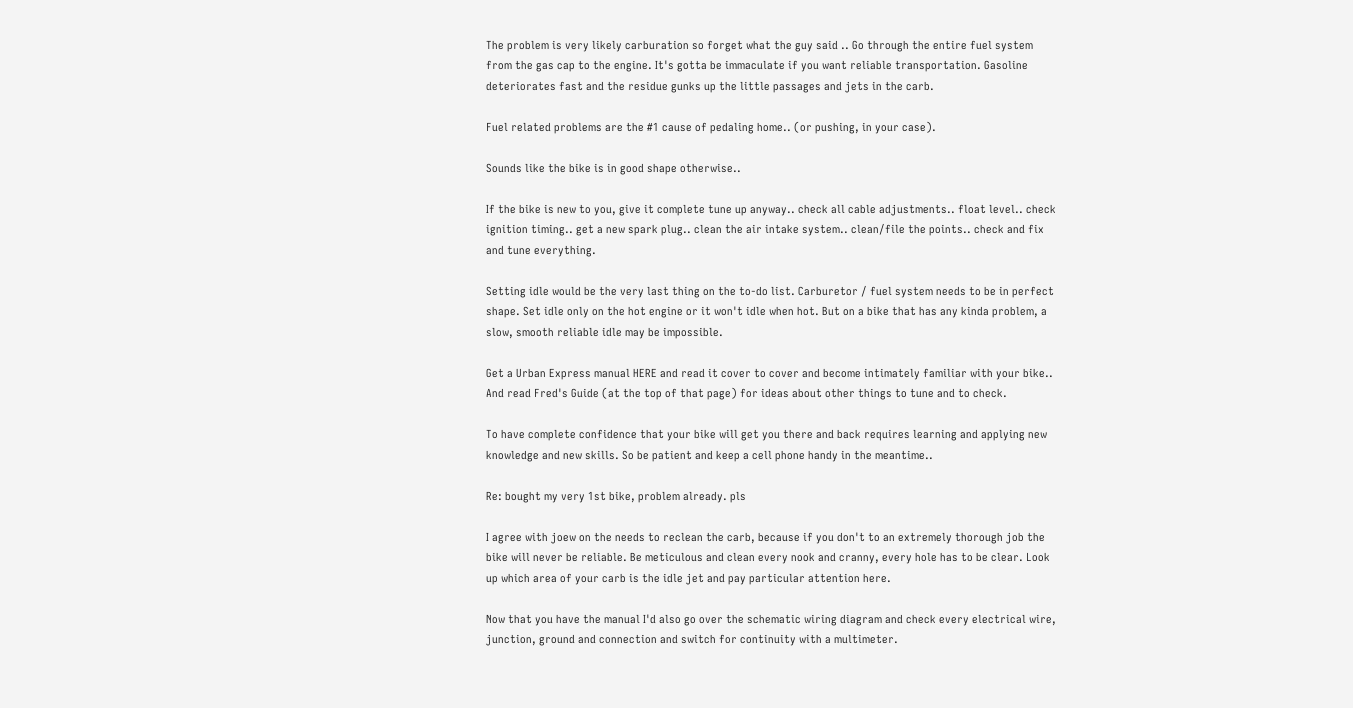The problem is very likely carburation so forget what the guy said .. Go through the entire fuel system from the gas cap to the engine. It's gotta be immaculate if you want reliable transportation. Gasoline deteriorates fast and the residue gunks up the little passages and jets in the carb.

Fuel related problems are the #1 cause of pedaling home.. (or pushing, in your case).

Sounds like the bike is in good shape otherwise..

If the bike is new to you, give it complete tune up anyway.. check all cable adjustments.. float level.. check ignition timing.. get a new spark plug.. clean the air intake system.. clean/file the points.. check and fix and tune everything.

Setting idle would be the very last thing on the to-do list. Carburetor / fuel system needs to be in perfect shape. Set idle only on the hot engine or it won't idle when hot. But on a bike that has any kinda problem, a slow, smooth reliable idle may be impossible.

Get a Urban Express manual HERE and read it cover to cover and become intimately familiar with your bike.. And read Fred's Guide (at the top of that page) for ideas about other things to tune and to check.

To have complete confidence that your bike will get you there and back requires learning and applying new knowledge and new skills. So be patient and keep a cell phone handy in the meantime..

Re: bought my very 1st bike, problem already. pls

I agree with joew on the needs to reclean the carb, because if you don't to an extremely thorough job the bike will never be reliable. Be meticulous and clean every nook and cranny, every hole has to be clear. Look up which area of your carb is the idle jet and pay particular attention here.

Now that you have the manual I'd also go over the schematic wiring diagram and check every electrical wire, junction, ground and connection and switch for continuity with a multimeter.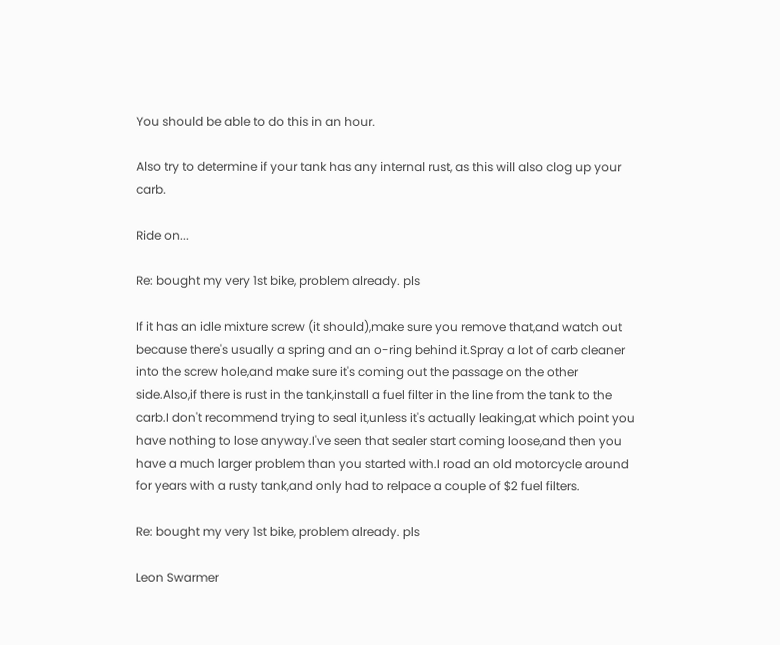You should be able to do this in an hour.

Also try to determine if your tank has any internal rust, as this will also clog up your carb.

Ride on...

Re: bought my very 1st bike, problem already. pls

If it has an idle mixture screw (it should),make sure you remove that,and watch out because there's usually a spring and an o-ring behind it.Spray a lot of carb cleaner into the screw hole,and make sure it's coming out the passage on the other side.Also,if there is rust in the tank,install a fuel filter in the line from the tank to the carb.I don't recommend trying to seal it,unless it's actually leaking,at which point you have nothing to lose anyway.I've seen that sealer start coming loose,and then you have a much larger problem than you started with.I road an old motorcycle around for years with a rusty tank,and only had to relpace a couple of $2 fuel filters.

Re: bought my very 1st bike, problem already. pls

Leon Swarmer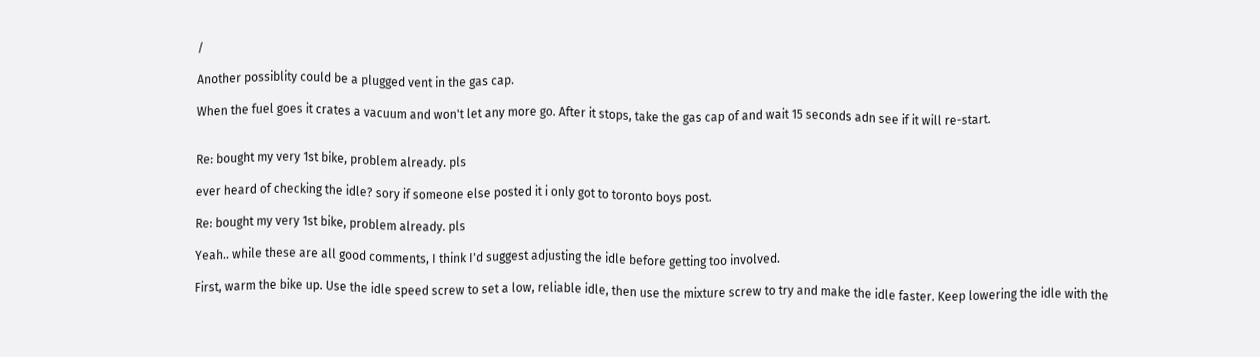/

Another possiblity could be a plugged vent in the gas cap.

When the fuel goes it crates a vacuum and won't let any more go. After it stops, take the gas cap of and wait 15 seconds adn see if it will re-start.


Re: bought my very 1st bike, problem already. pls

ever heard of checking the idle? sory if someone else posted it i only got to toronto boys post.

Re: bought my very 1st bike, problem already. pls

Yeah.. while these are all good comments, I think I'd suggest adjusting the idle before getting too involved.

First, warm the bike up. Use the idle speed screw to set a low, reliable idle, then use the mixture screw to try and make the idle faster. Keep lowering the idle with the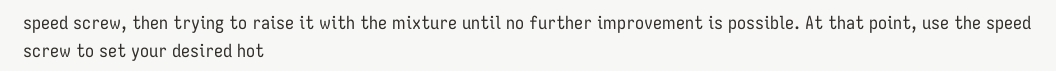speed screw, then trying to raise it with the mixture until no further improvement is possible. At that point, use the speed screw to set your desired hot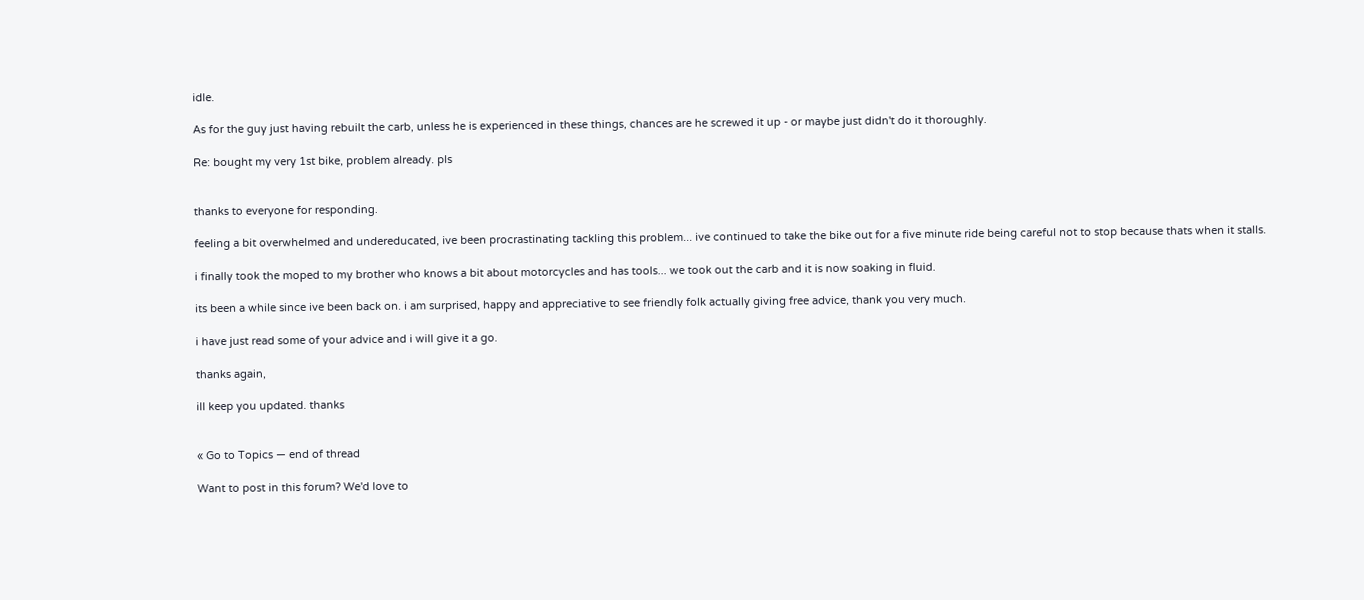idle.

As for the guy just having rebuilt the carb, unless he is experienced in these things, chances are he screwed it up - or maybe just didn't do it thoroughly.

Re: bought my very 1st bike, problem already. pls


thanks to everyone for responding.

feeling a bit overwhelmed and undereducated, ive been procrastinating tackling this problem... ive continued to take the bike out for a five minute ride being careful not to stop because thats when it stalls.

i finally took the moped to my brother who knows a bit about motorcycles and has tools... we took out the carb and it is now soaking in fluid.

its been a while since ive been back on. i am surprised, happy and appreciative to see friendly folk actually giving free advice, thank you very much.

i have just read some of your advice and i will give it a go.

thanks again,

ill keep you updated. thanks


« Go to Topics — end of thread

Want to post in this forum? We'd love to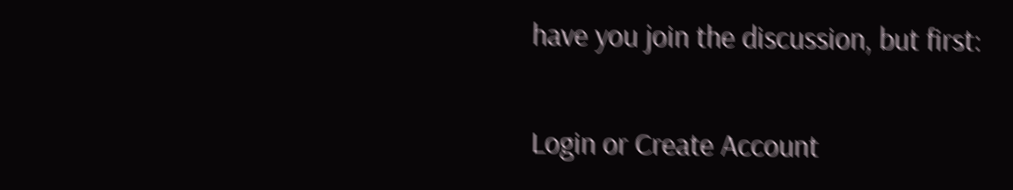have you join the discussion, but first:

Login or Create Account